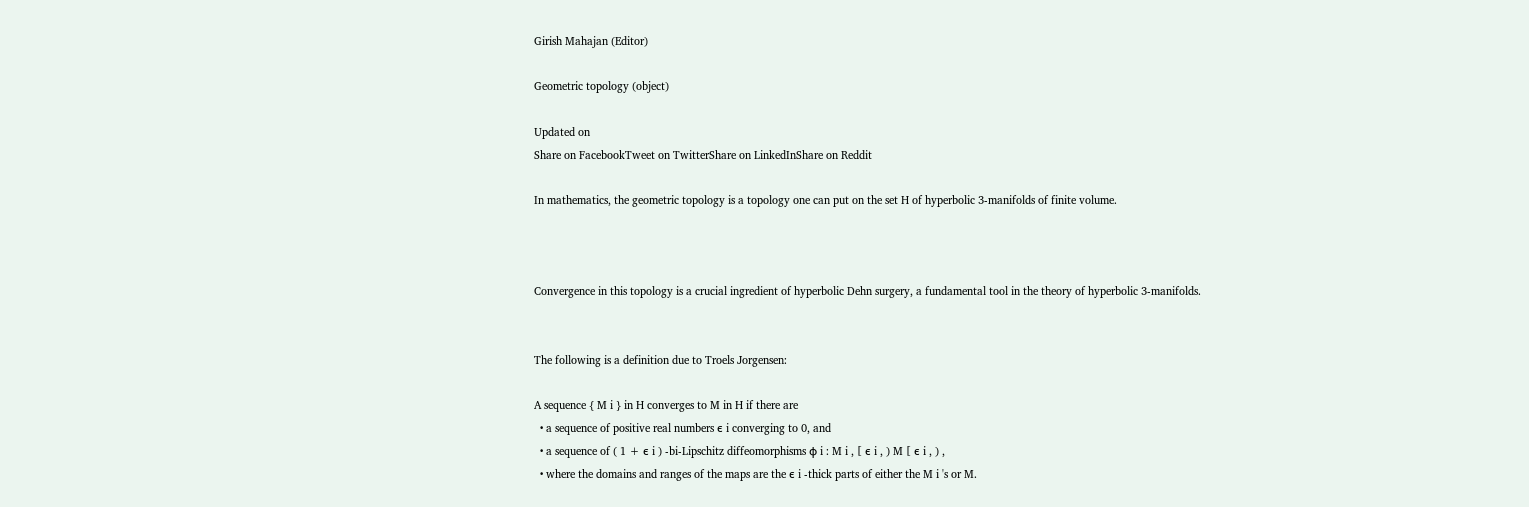Girish Mahajan (Editor)

Geometric topology (object)

Updated on
Share on FacebookTweet on TwitterShare on LinkedInShare on Reddit

In mathematics, the geometric topology is a topology one can put on the set H of hyperbolic 3-manifolds of finite volume.



Convergence in this topology is a crucial ingredient of hyperbolic Dehn surgery, a fundamental tool in the theory of hyperbolic 3-manifolds.


The following is a definition due to Troels Jorgensen:

A sequence { M i } in H converges to M in H if there are
  • a sequence of positive real numbers ϵ i converging to 0, and
  • a sequence of ( 1 + ϵ i ) -bi-Lipschitz diffeomorphisms ϕ i : M i , [ ϵ i , ) M [ ϵ i , ) ,
  • where the domains and ranges of the maps are the ϵ i -thick parts of either the M i 's or M.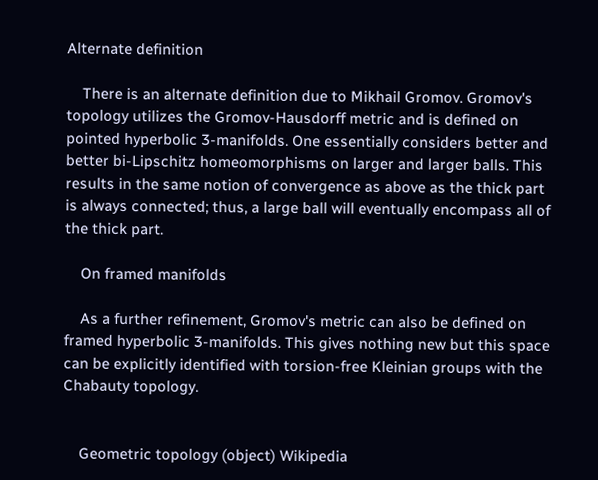Alternate definition

    There is an alternate definition due to Mikhail Gromov. Gromov's topology utilizes the Gromov-Hausdorff metric and is defined on pointed hyperbolic 3-manifolds. One essentially considers better and better bi-Lipschitz homeomorphisms on larger and larger balls. This results in the same notion of convergence as above as the thick part is always connected; thus, a large ball will eventually encompass all of the thick part.

    On framed manifolds

    As a further refinement, Gromov's metric can also be defined on framed hyperbolic 3-manifolds. This gives nothing new but this space can be explicitly identified with torsion-free Kleinian groups with the Chabauty topology.


    Geometric topology (object) Wikipedia